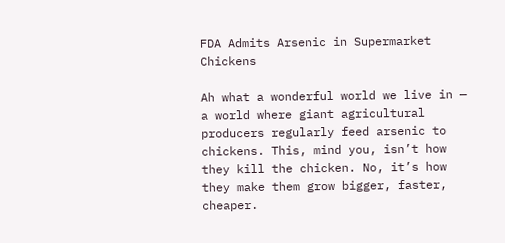FDA Admits Arsenic in Supermarket Chickens

Ah what a wonderful world we live in — a world where giant agricultural producers regularly feed arsenic to chickens. This, mind you, isn’t how they kill the chicken. No, it’s how they make them grow bigger, faster, cheaper.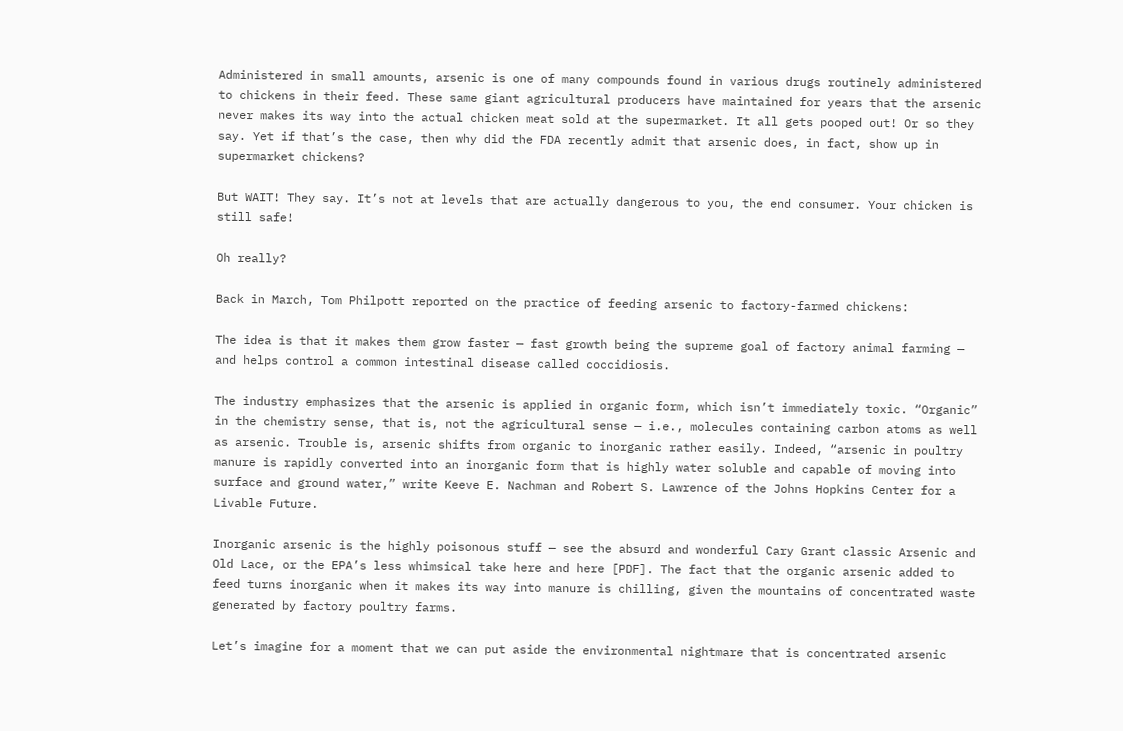Administered in small amounts, arsenic is one of many compounds found in various drugs routinely administered to chickens in their feed. These same giant agricultural producers have maintained for years that the arsenic never makes its way into the actual chicken meat sold at the supermarket. It all gets pooped out! Or so they say. Yet if that’s the case, then why did the FDA recently admit that arsenic does, in fact, show up in supermarket chickens?

But WAIT! They say. It’s not at levels that are actually dangerous to you, the end consumer. Your chicken is still safe!

Oh really?

Back in March, Tom Philpott reported on the practice of feeding arsenic to factory-farmed chickens:

The idea is that it makes them grow faster — fast growth being the supreme goal of factory animal farming — and helps control a common intestinal disease called coccidiosis.

The industry emphasizes that the arsenic is applied in organic form, which isn’t immediately toxic. “Organic” in the chemistry sense, that is, not the agricultural sense — i.e., molecules containing carbon atoms as well as arsenic. Trouble is, arsenic shifts from organic to inorganic rather easily. Indeed, “arsenic in poultry manure is rapidly converted into an inorganic form that is highly water soluble and capable of moving into surface and ground water,” write Keeve E. Nachman and Robert S. Lawrence of the Johns Hopkins Center for a Livable Future.

Inorganic arsenic is the highly poisonous stuff — see the absurd and wonderful Cary Grant classic Arsenic and Old Lace, or the EPA’s less whimsical take here and here [PDF]. The fact that the organic arsenic added to feed turns inorganic when it makes its way into manure is chilling, given the mountains of concentrated waste generated by factory poultry farms.

Let’s imagine for a moment that we can put aside the environmental nightmare that is concentrated arsenic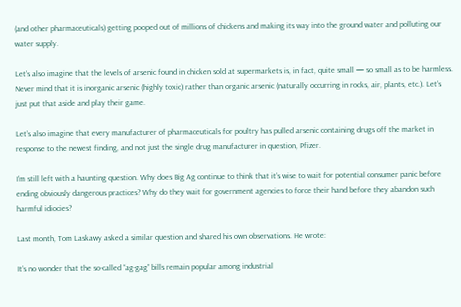(and other pharmaceuticals) getting pooped out of millions of chickens and making its way into the ground water and polluting our water supply.

Let’s also imagine that the levels of arsenic found in chicken sold at supermarkets is, in fact, quite small — so small as to be harmless. Never mind that it is inorganic arsenic (highly toxic) rather than organic arsenic (naturally occurring in rocks, air, plants, etc.). Let’s just put that aside and play their game.

Let’s also imagine that every manufacturer of pharmaceuticals for poultry has pulled arsenic containing drugs off the market in response to the newest finding, and not just the single drug manufacturer in question, Pfizer.

I’m still left with a haunting question. Why does Big Ag continue to think that it’s wise to wait for potential consumer panic before ending obviously dangerous practices? Why do they wait for government agencies to force their hand before they abandon such harmful idiocies?

Last month, Tom Laskawy asked a similar question and shared his own observations. He wrote:

It’s no wonder that the so-called “ag-gag” bills remain popular among industrial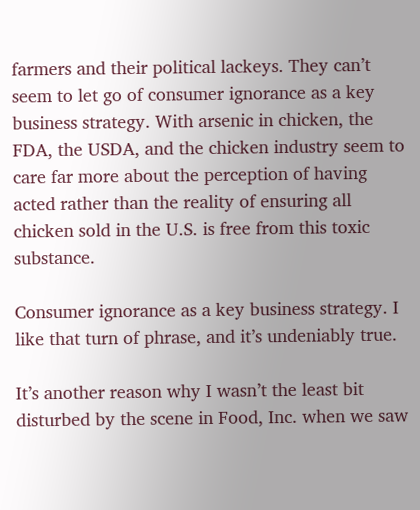farmers and their political lackeys. They can’t seem to let go of consumer ignorance as a key business strategy. With arsenic in chicken, the FDA, the USDA, and the chicken industry seem to care far more about the perception of having acted rather than the reality of ensuring all chicken sold in the U.S. is free from this toxic substance.

Consumer ignorance as a key business strategy. I like that turn of phrase, and it’s undeniably true.

It’s another reason why I wasn’t the least bit disturbed by the scene in Food, Inc. when we saw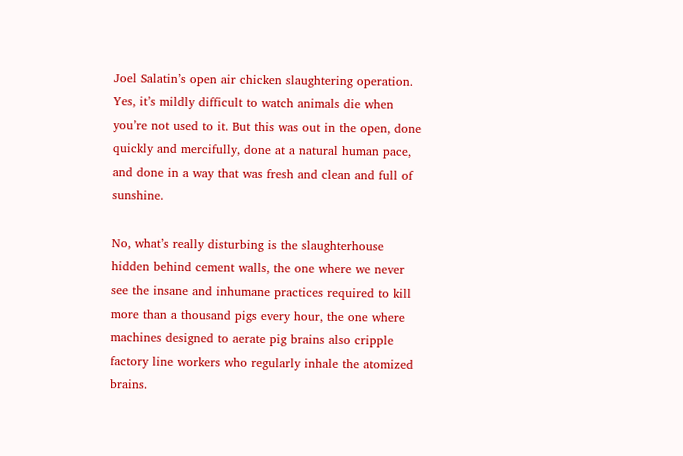Joel Salatin’s open air chicken slaughtering operation. Yes, it’s mildly difficult to watch animals die when you’re not used to it. But this was out in the open, done quickly and mercifully, done at a natural human pace, and done in a way that was fresh and clean and full of sunshine.

No, what’s really disturbing is the slaughterhouse hidden behind cement walls, the one where we never see the insane and inhumane practices required to kill more than a thousand pigs every hour, the one where machines designed to aerate pig brains also cripple factory line workers who regularly inhale the atomized brains.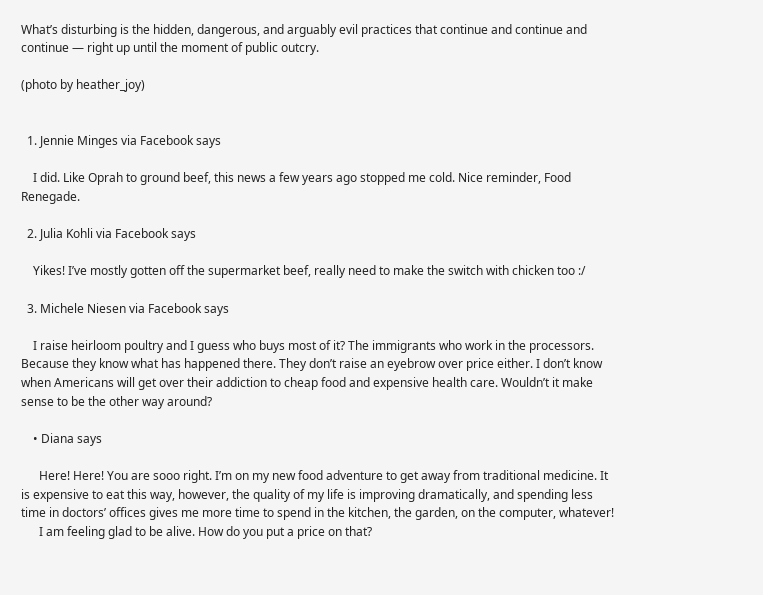What’s disturbing is the hidden, dangerous, and arguably evil practices that continue and continue and continue — right up until the moment of public outcry.

(photo by heather_joy)


  1. Jennie Minges via Facebook says

    I did. Like Oprah to ground beef, this news a few years ago stopped me cold. Nice reminder, Food Renegade.

  2. Julia Kohli via Facebook says

    Yikes! I’ve mostly gotten off the supermarket beef, really need to make the switch with chicken too :/

  3. Michele Niesen via Facebook says

    I raise heirloom poultry and I guess who buys most of it? The immigrants who work in the processors. Because they know what has happened there. They don’t raise an eyebrow over price either. I don’t know when Americans will get over their addiction to cheap food and expensive health care. Wouldn’t it make sense to be the other way around?

    • Diana says

      Here! Here! You are sooo right. I’m on my new food adventure to get away from traditional medicine. It is expensive to eat this way, however, the quality of my life is improving dramatically, and spending less time in doctors’ offices gives me more time to spend in the kitchen, the garden, on the computer, whatever!
      I am feeling glad to be alive. How do you put a price on that?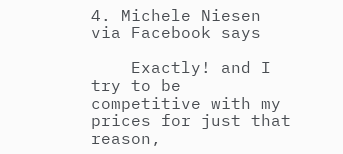4. Michele Niesen via Facebook says

    Exactly! and I try to be competitive with my prices for just that reason,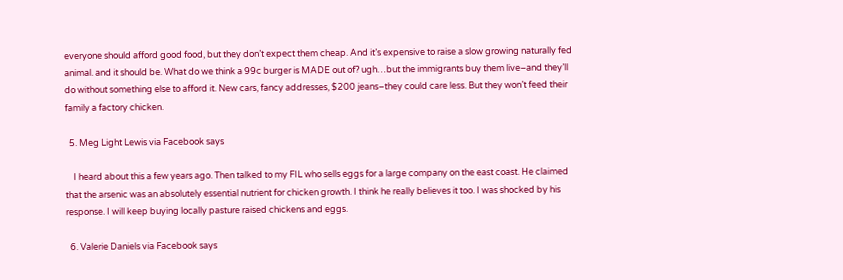everyone should afford good food, but they don’t expect them cheap. And it’s expensive to raise a slow growing naturally fed animal. and it should be. What do we think a 99c burger is MADE out of? ugh…but the immigrants buy them live–and they’ll do without something else to afford it. New cars, fancy addresses, $200 jeans–they could care less. But they won’t feed their family a factory chicken.

  5. Meg Light Lewis via Facebook says

    I heard about this a few years ago. Then talked to my FIL who sells eggs for a large company on the east coast. He claimed that the arsenic was an absolutely essential nutrient for chicken growth. I think he really believes it too. I was shocked by his response. I will keep buying locally pasture raised chickens and eggs.

  6. Valerie Daniels via Facebook says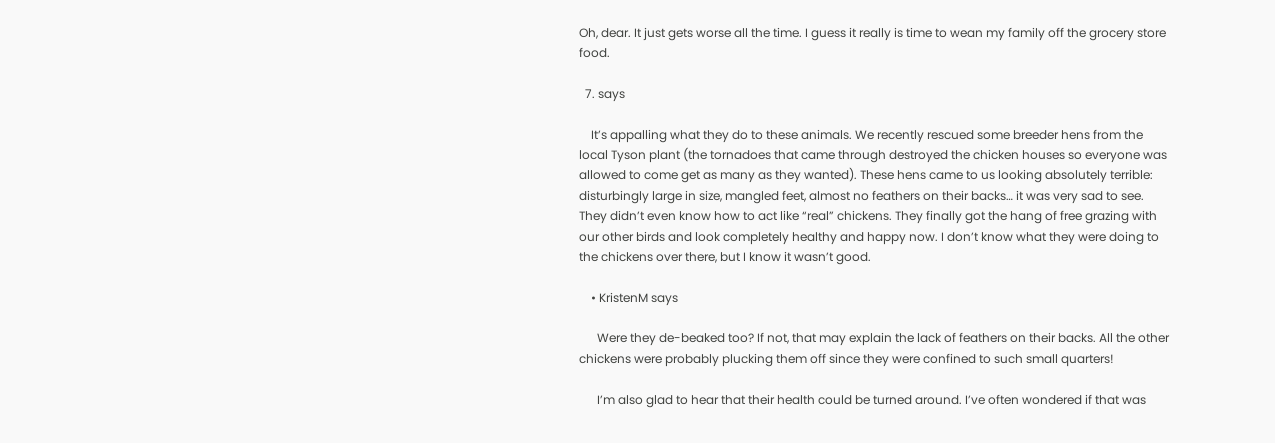Oh, dear. It just gets worse all the time. I guess it really is time to wean my family off the grocery store food.

  7. says

    It’s appalling what they do to these animals. We recently rescued some breeder hens from the local Tyson plant (the tornadoes that came through destroyed the chicken houses so everyone was allowed to come get as many as they wanted). These hens came to us looking absolutely terrible: disturbingly large in size, mangled feet, almost no feathers on their backs… it was very sad to see. They didn’t even know how to act like “real” chickens. They finally got the hang of free grazing with our other birds and look completely healthy and happy now. I don’t know what they were doing to the chickens over there, but I know it wasn’t good.

    • KristenM says

      Were they de-beaked too? If not, that may explain the lack of feathers on their backs. All the other chickens were probably plucking them off since they were confined to such small quarters!

      I’m also glad to hear that their health could be turned around. I’ve often wondered if that was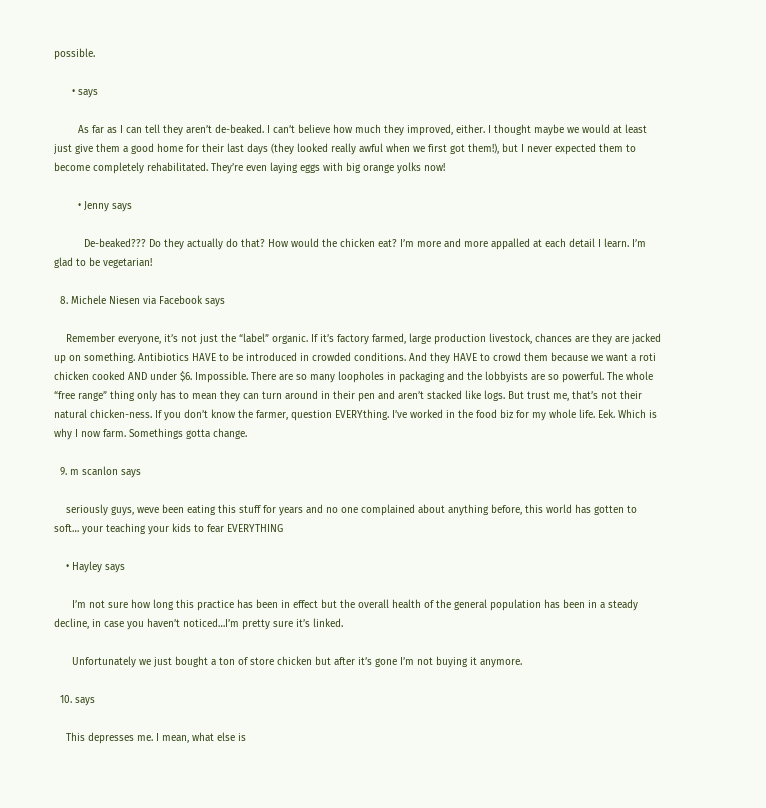possible.

      • says

        As far as I can tell they aren’t de-beaked. I can’t believe how much they improved, either. I thought maybe we would at least just give them a good home for their last days (they looked really awful when we first got them!), but I never expected them to become completely rehabilitated. They’re even laying eggs with big orange yolks now!

        • Jenny says

          De-beaked??? Do they actually do that? How would the chicken eat? I’m more and more appalled at each detail I learn. I’m glad to be vegetarian!

  8. Michele Niesen via Facebook says

    Remember everyone, it’s not just the “label” organic. If it’s factory farmed, large production livestock, chances are they are jacked up on something. Antibiotics HAVE to be introduced in crowded conditions. And they HAVE to crowd them because we want a roti chicken cooked AND under $6. Impossible. There are so many loopholes in packaging and the lobbyists are so powerful. The whole “free range” thing only has to mean they can turn around in their pen and aren’t stacked like logs. But trust me, that’s not their natural chicken-ness. If you don’t know the farmer, question EVERYthing. I’ve worked in the food biz for my whole life. Eek. Which is why I now farm. Somethings gotta change.

  9. m scanlon says

    seriously guys, weve been eating this stuff for years and no one complained about anything before, this world has gotten to soft… your teaching your kids to fear EVERYTHING

    • Hayley says

      I’m not sure how long this practice has been in effect but the overall health of the general population has been in a steady decline, in case you haven’t noticed…I’m pretty sure it’s linked.

      Unfortunately we just bought a ton of store chicken but after it’s gone I’m not buying it anymore.

  10. says

    This depresses me. I mean, what else is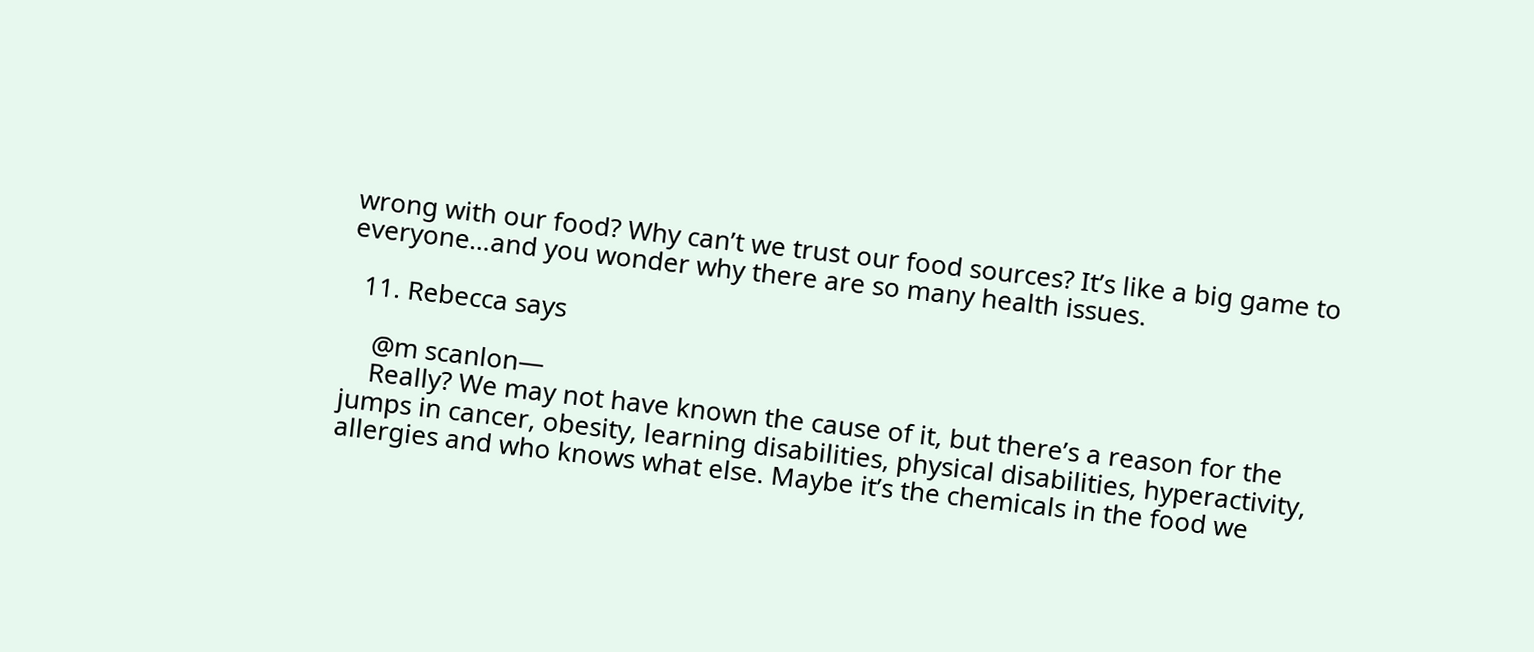wrong with our food? Why can’t we trust our food sources? It’s like a big game to everyone…and you wonder why there are so many health issues.

  11. Rebecca says

    @m scanlon—
    Really? We may not have known the cause of it, but there’s a reason for the jumps in cancer, obesity, learning disabilities, physical disabilities, hyperactivity, allergies and who knows what else. Maybe it’s the chemicals in the food we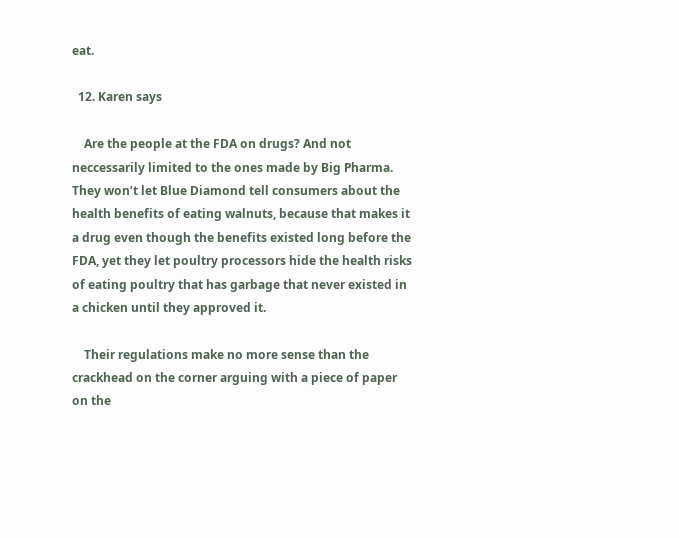eat.

  12. Karen says

    Are the people at the FDA on drugs? And not neccessarily limited to the ones made by Big Pharma. They won’t let Blue Diamond tell consumers about the health benefits of eating walnuts, because that makes it a drug even though the benefits existed long before the FDA, yet they let poultry processors hide the health risks of eating poultry that has garbage that never existed in a chicken until they approved it.

    Their regulations make no more sense than the crackhead on the corner arguing with a piece of paper on the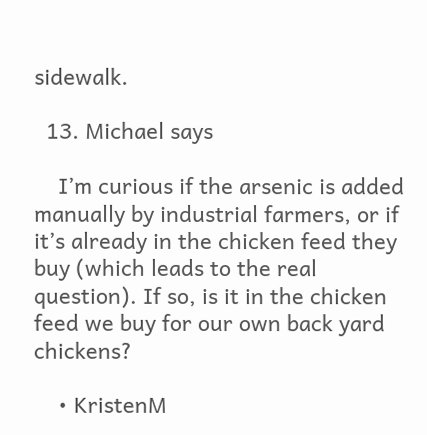sidewalk.

  13. Michael says

    I’m curious if the arsenic is added manually by industrial farmers, or if it’s already in the chicken feed they buy (which leads to the real question). If so, is it in the chicken feed we buy for our own back yard chickens?

    • KristenM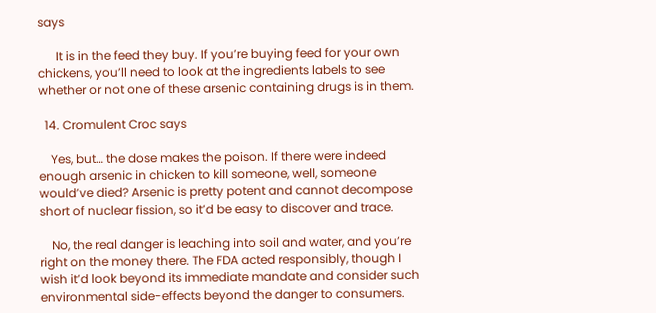says

      It is in the feed they buy. If you’re buying feed for your own chickens, you’ll need to look at the ingredients labels to see whether or not one of these arsenic containing drugs is in them.

  14. Cromulent Croc says

    Yes, but… the dose makes the poison. If there were indeed enough arsenic in chicken to kill someone, well, someone would’ve died? Arsenic is pretty potent and cannot decompose short of nuclear fission, so it’d be easy to discover and trace.

    No, the real danger is leaching into soil and water, and you’re right on the money there. The FDA acted responsibly, though I wish it’d look beyond its immediate mandate and consider such environmental side-effects beyond the danger to consumers.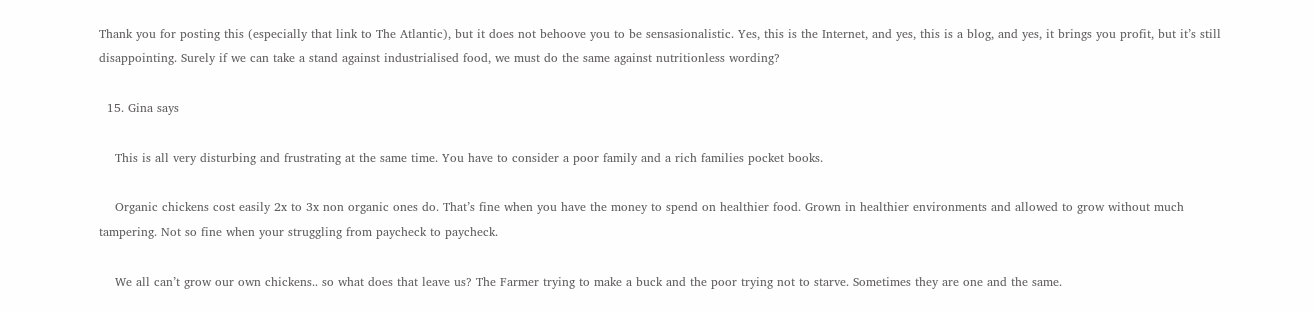Thank you for posting this (especially that link to The Atlantic), but it does not behoove you to be sensasionalistic. Yes, this is the Internet, and yes, this is a blog, and yes, it brings you profit, but it’s still disappointing. Surely if we can take a stand against industrialised food, we must do the same against nutritionless wording?

  15. Gina says

    This is all very disturbing and frustrating at the same time. You have to consider a poor family and a rich families pocket books.

    Organic chickens cost easily 2x to 3x non organic ones do. That’s fine when you have the money to spend on healthier food. Grown in healthier environments and allowed to grow without much tampering. Not so fine when your struggling from paycheck to paycheck.

    We all can’t grow our own chickens.. so what does that leave us? The Farmer trying to make a buck and the poor trying not to starve. Sometimes they are one and the same.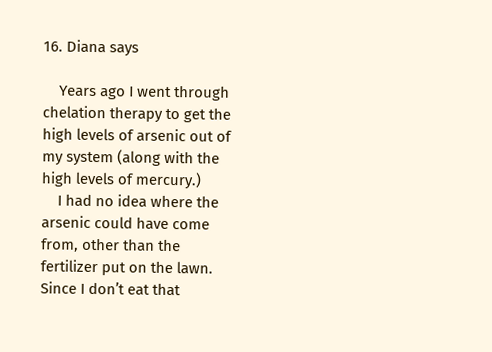16. Diana says

    Years ago I went through chelation therapy to get the high levels of arsenic out of my system (along with the high levels of mercury.)
    I had no idea where the arsenic could have come from, other than the fertilizer put on the lawn. Since I don’t eat that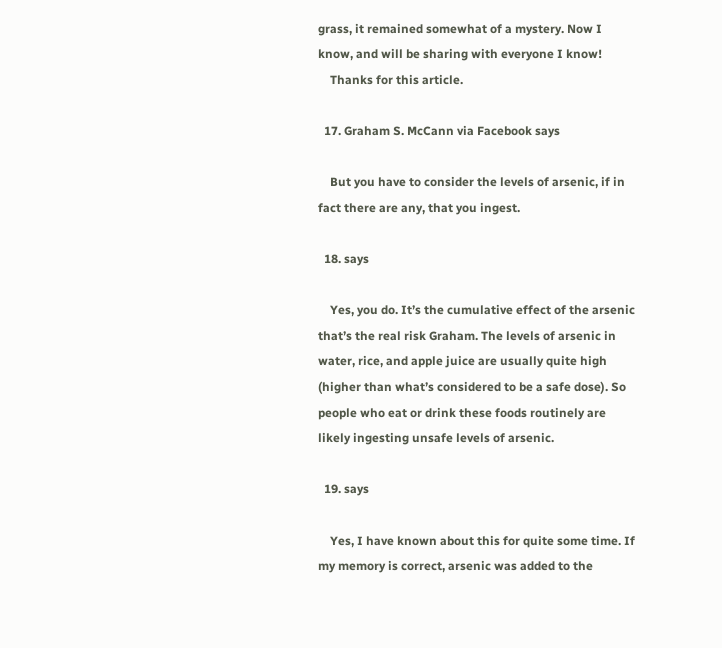grass, it remained somewhat of a mystery. Now I know, and will be sharing with everyone I know!
    Thanks for this article.

  17. Graham S. McCann via Facebook says

    But you have to consider the levels of arsenic, if in fact there are any, that you ingest.

  18. says

    Yes, you do. It’s the cumulative effect of the arsenic that’s the real risk Graham. The levels of arsenic in water, rice, and apple juice are usually quite high (higher than what’s considered to be a safe dose). So people who eat or drink these foods routinely are likely ingesting unsafe levels of arsenic.

  19. says

    Yes, I have known about this for quite some time. If my memory is correct, arsenic was added to the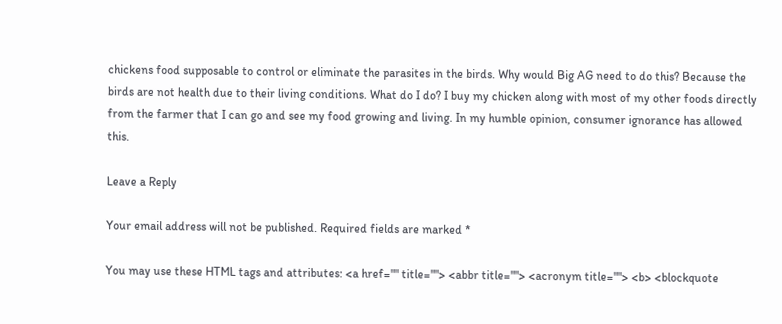chickens food supposable to control or eliminate the parasites in the birds. Why would Big AG need to do this? Because the birds are not health due to their living conditions. What do I do? I buy my chicken along with most of my other foods directly from the farmer that I can go and see my food growing and living. In my humble opinion, consumer ignorance has allowed this.

Leave a Reply

Your email address will not be published. Required fields are marked *

You may use these HTML tags and attributes: <a href="" title=""> <abbr title=""> <acronym title=""> <b> <blockquote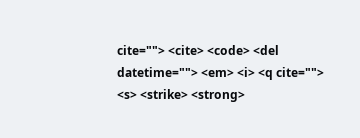cite=""> <cite> <code> <del datetime=""> <em> <i> <q cite=""> <s> <strike> <strong>